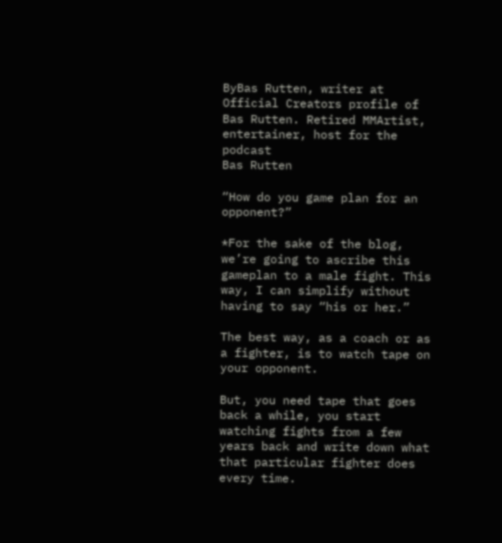ByBas Rutten, writer at
Official Creators profile of Bas Rutten. Retired MMArtist, entertainer, host for the podcast
Bas Rutten

“How do you game plan for an opponent?”

*For the sake of the blog, we’re going to ascribe this gameplan to a male fight. This way, I can simplify without having to say “his or her.”

The best way, as a coach or as a fighter, is to watch tape on your opponent.

But, you need tape that goes back a while, you start watching fights from a few years back and write down what that particular fighter does every time.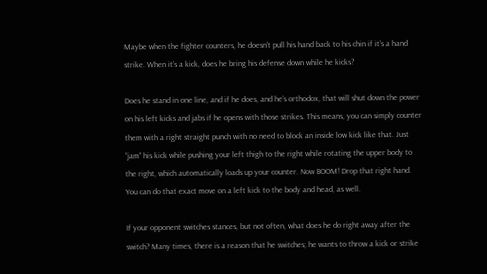Maybe when the fighter counters, he doesn’t pull his hand back to his chin if it’s a hand strike. When it’s a kick, does he bring his defense down while he kicks?

Does he stand in one line, and if he does, and he’s orthodox, that will shut down the power on his left kicks and jabs if he opens with those strikes. This means, you can simply counter them with a right straight punch with no need to block an inside low kick like that. Just “jam” his kick while pushing your left thigh to the right while rotating the upper body to the right, which automatically loads up your counter. Now BOOM! Drop that right hand. You can do that exact move on a left kick to the body and head, as well.

If your opponent switches stances, but not often, what does he do right away after the switch? Many times, there is a reason that he switches; he wants to throw a kick or strike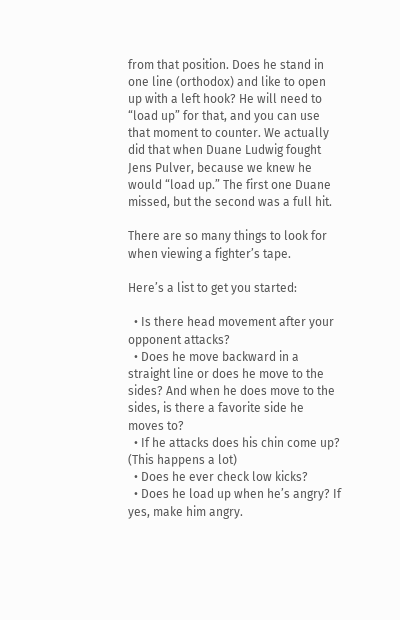from that position. Does he stand in one line (orthodox) and like to open up with a left hook? He will need to “load up” for that, and you can use that moment to counter. We actually did that when Duane Ludwig fought Jens Pulver, because we knew he would “load up.” The first one Duane missed, but the second was a full hit.

There are so many things to look for when viewing a fighter’s tape.

Here’s a list to get you started:

  • Is there head movement after your opponent attacks?
  • Does he move backward in a straight line or does he move to the sides? And when he does move to the sides, is there a favorite side he moves to?
  • If he attacks does his chin come up? (This happens a lot)
  • Does he ever check low kicks?
  • Does he load up when he’s angry? If yes, make him angry.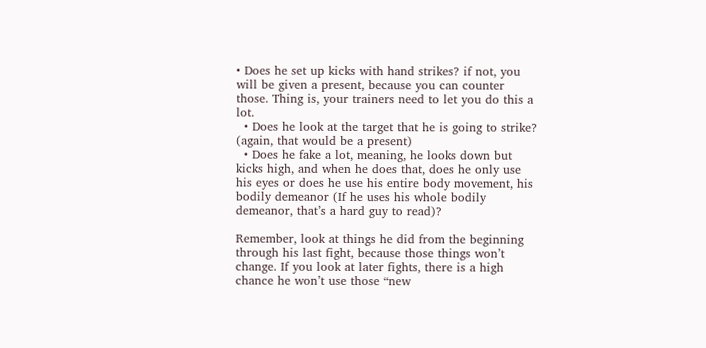• Does he set up kicks with hand strikes? if not, you will be given a present, because you can counter those. Thing is, your trainers need to let you do this a lot.
  • Does he look at the target that he is going to strike? (again, that would be a present)
  • Does he fake a lot, meaning, he looks down but kicks high, and when he does that, does he only use his eyes or does he use his entire body movement, his bodily demeanor (If he uses his whole bodily demeanor, that’s a hard guy to read)?

Remember, look at things he did from the beginning through his last fight, because those things won’t change. If you look at later fights, there is a high chance he won’t use those “new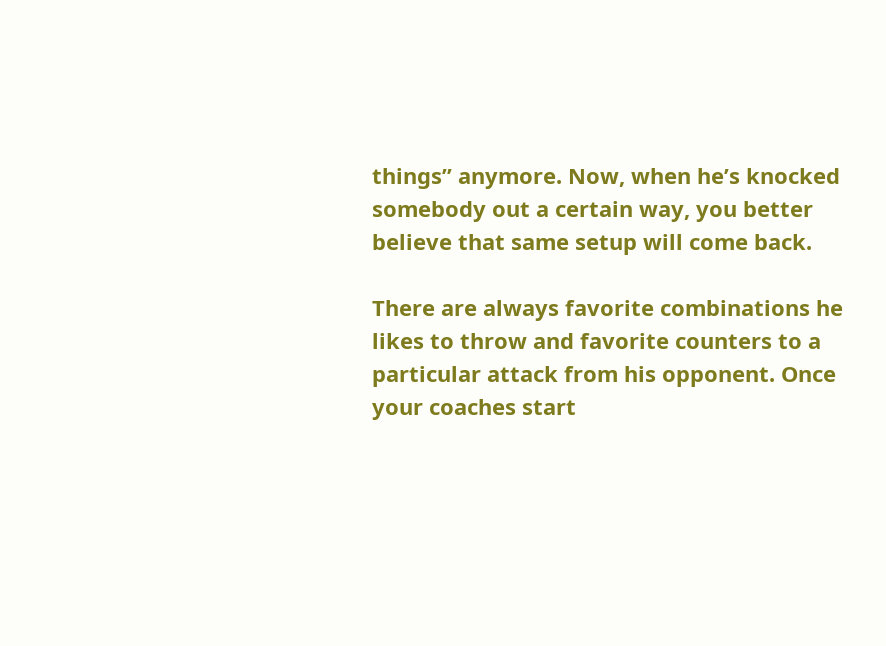things” anymore. Now, when he’s knocked somebody out a certain way, you better believe that same setup will come back.

There are always favorite combinations he likes to throw and favorite counters to a particular attack from his opponent. Once your coaches start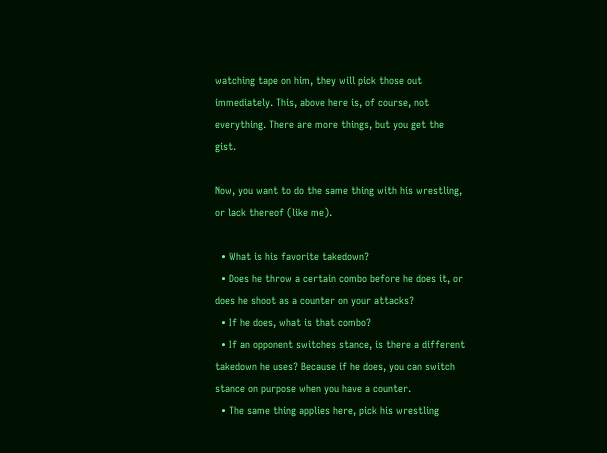watching tape on him, they will pick those out immediately. This, above here is, of course, not everything. There are more things, but you get the gist.

Now, you want to do the same thing with his wrestling, or lack thereof (like me).

  • What is his favorite takedown?
  • Does he throw a certain combo before he does it, or does he shoot as a counter on your attacks?
  • If he does, what is that combo?
  • If an opponent switches stance, is there a different takedown he uses? Because if he does, you can switch stance on purpose when you have a counter.
  • The same thing applies here, pick his wrestling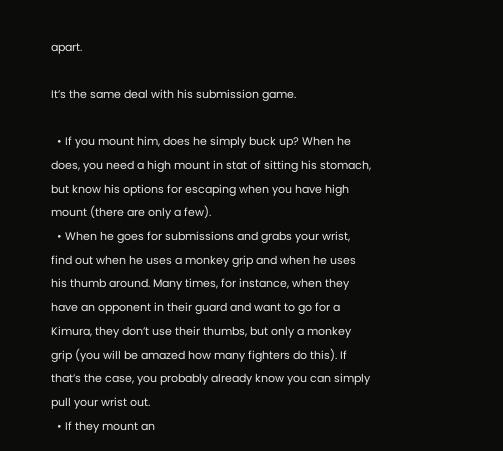apart.

It’s the same deal with his submission game.

  • If you mount him, does he simply buck up? When he does, you need a high mount in stat of sitting his stomach, but know his options for escaping when you have high mount (there are only a few).
  • When he goes for submissions and grabs your wrist, find out when he uses a monkey grip and when he uses his thumb around. Many times, for instance, when they have an opponent in their guard and want to go for a Kimura, they don’t use their thumbs, but only a monkey grip (you will be amazed how many fighters do this). If that’s the case, you probably already know you can simply pull your wrist out.
  • If they mount an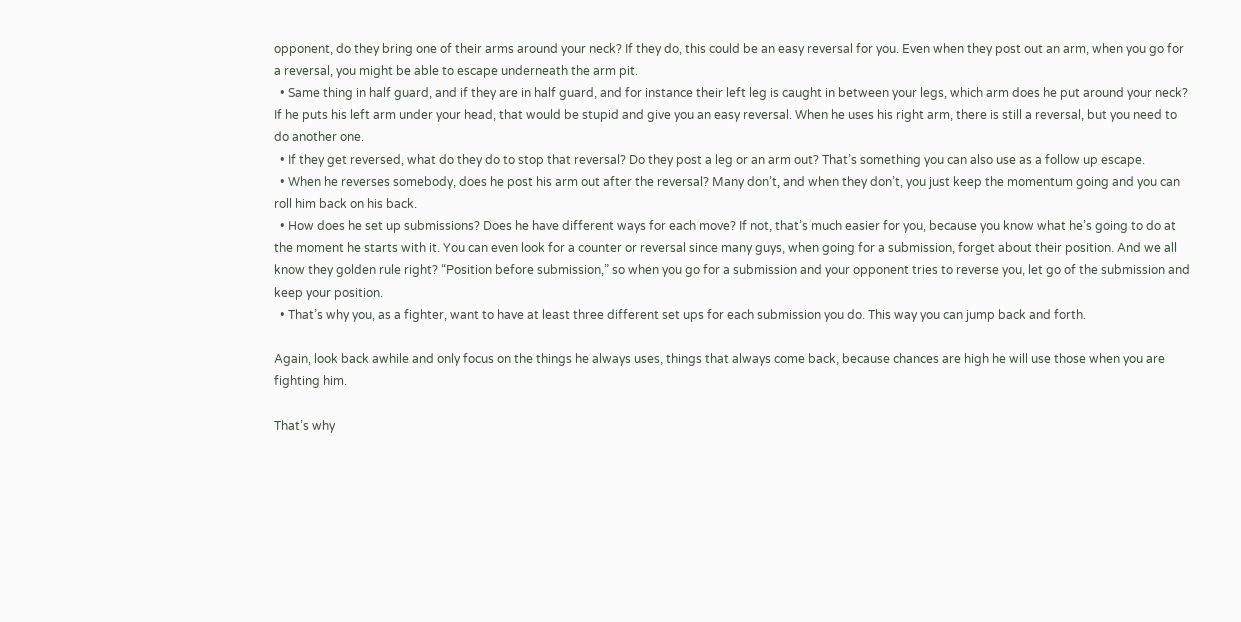opponent, do they bring one of their arms around your neck? If they do, this could be an easy reversal for you. Even when they post out an arm, when you go for a reversal, you might be able to escape underneath the arm pit.
  • Same thing in half guard, and if they are in half guard, and for instance their left leg is caught in between your legs, which arm does he put around your neck? If he puts his left arm under your head, that would be stupid and give you an easy reversal. When he uses his right arm, there is still a reversal, but you need to do another one.
  • If they get reversed, what do they do to stop that reversal? Do they post a leg or an arm out? That’s something you can also use as a follow up escape.
  • When he reverses somebody, does he post his arm out after the reversal? Many don’t, and when they don’t, you just keep the momentum going and you can roll him back on his back.
  • How does he set up submissions? Does he have different ways for each move? If not, that’s much easier for you, because you know what he’s going to do at the moment he starts with it. You can even look for a counter or reversal since many guys, when going for a submission, forget about their position. And we all know they golden rule right? “Position before submission,” so when you go for a submission and your opponent tries to reverse you, let go of the submission and keep your position.
  • That’s why you, as a fighter, want to have at least three different set ups for each submission you do. This way you can jump back and forth.

Again, look back awhile and only focus on the things he always uses, things that always come back, because chances are high he will use those when you are fighting him.

That’s why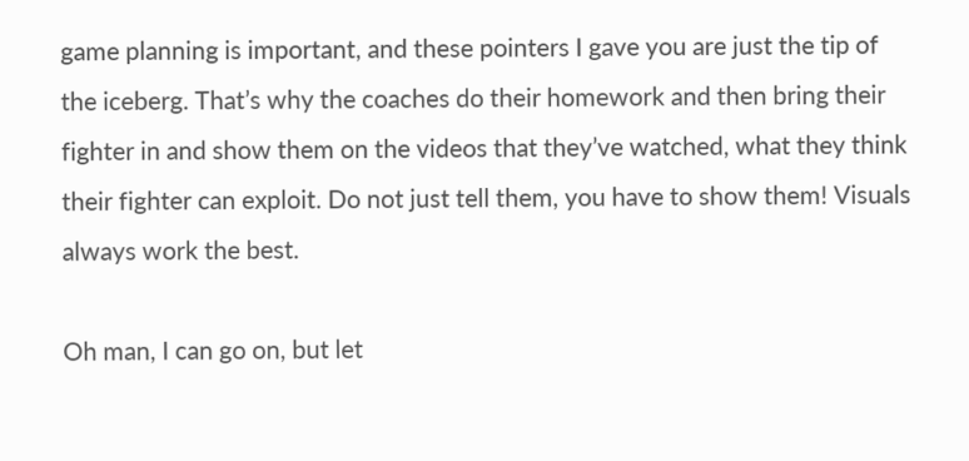game planning is important, and these pointers I gave you are just the tip of the iceberg. That’s why the coaches do their homework and then bring their fighter in and show them on the videos that they’ve watched, what they think their fighter can exploit. Do not just tell them, you have to show them! Visuals always work the best.

Oh man, I can go on, but let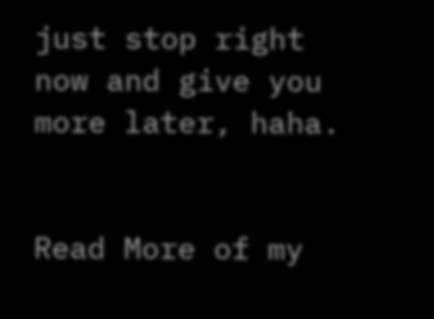just stop right now and give you more later, haha.


Read More of my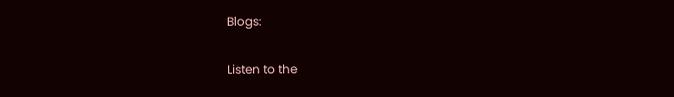Blogs:

Listen to the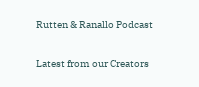Rutten & Ranallo Podcast


Latest from our Creators